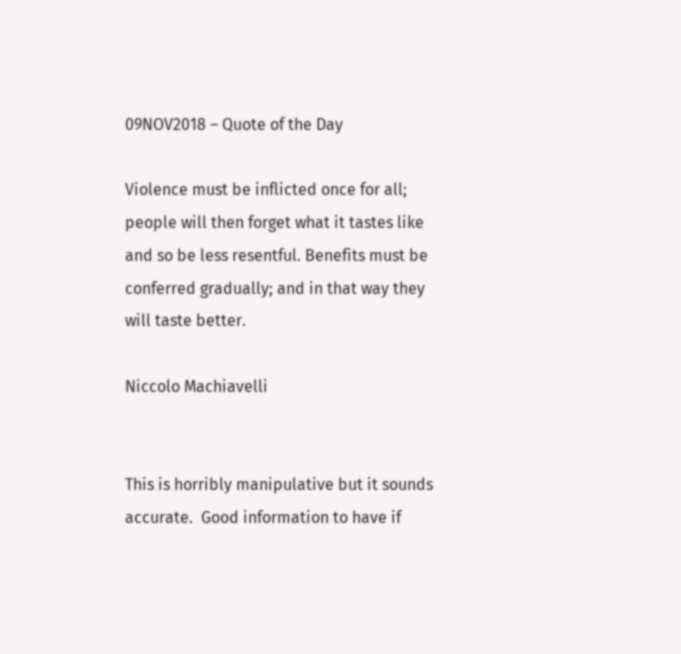09NOV2018 – Quote of the Day

Violence must be inflicted once for all; people will then forget what it tastes like and so be less resentful. Benefits must be conferred gradually; and in that way they will taste better.

Niccolo Machiavelli


This is horribly manipulative but it sounds accurate.  Good information to have if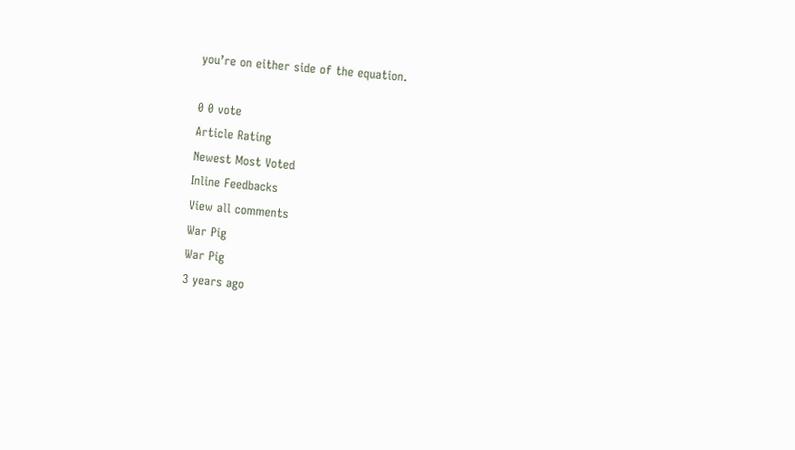you’re on either side of the equation.

0 0 vote
Article Rating
Newest Most Voted
Inline Feedbacks
View all comments
War Pig
War Pig
3 years ago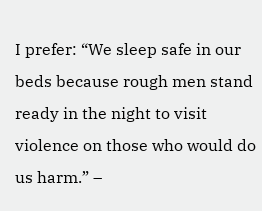I prefer: “We sleep safe in our beds because rough men stand ready in the night to visit violence on those who would do us harm.” –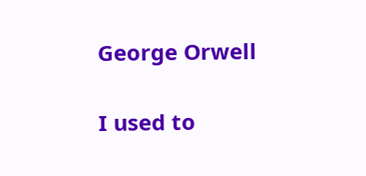George Orwell

I used to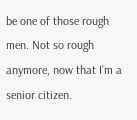be one of those rough men. Not so rough anymore, now that I’m a senior citizen.